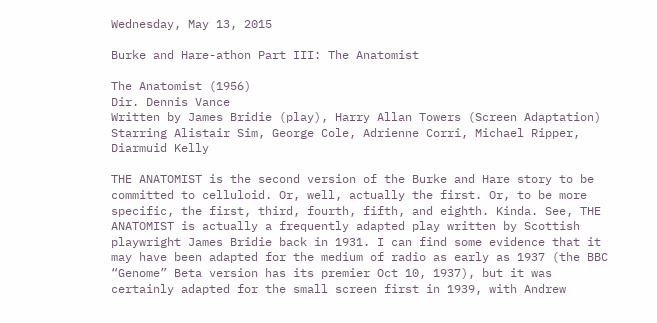Wednesday, May 13, 2015

Burke and Hare-athon Part III: The Anatomist

The Anatomist (1956)
Dir. Dennis Vance
Written by James Bridie (play), Harry Allan Towers (Screen Adaptation)
Starring Alistair Sim, George Cole, Adrienne Corri, Michael Ripper, Diarmuid Kelly

THE ANATOMIST is the second version of the Burke and Hare story to be committed to celluloid. Or, well, actually the first. Or, to be more specific, the first, third, fourth, fifth, and eighth. Kinda. See, THE ANATOMIST is actually a frequently adapted play written by Scottish playwright James Bridie back in 1931. I can find some evidence that it may have been adapted for the medium of radio as early as 1937 (the BBC “Genome” Beta version has its premier Oct 10, 1937), but it was certainly adapted for the small screen first in 1939, with Andrew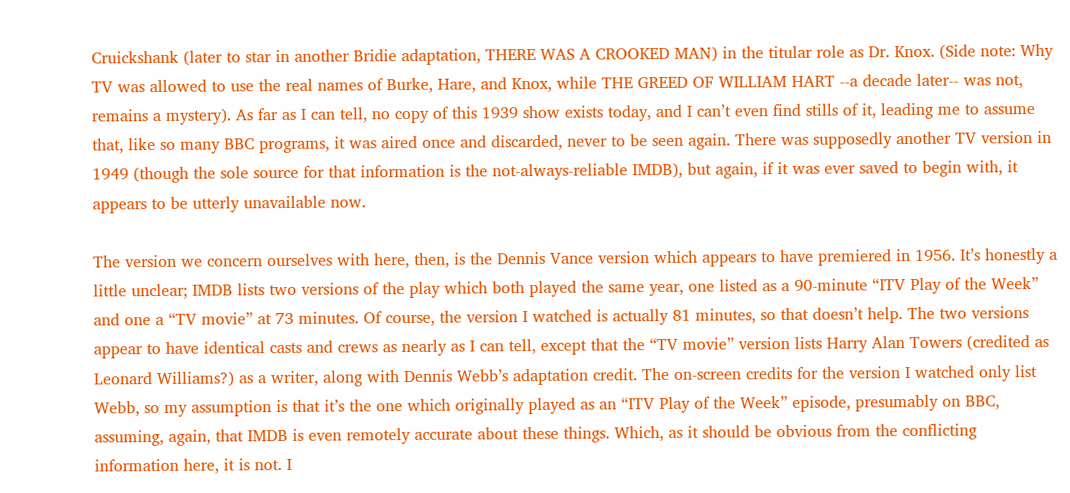Cruickshank (later to star in another Bridie adaptation, THERE WAS A CROOKED MAN) in the titular role as Dr. Knox. (Side note: Why TV was allowed to use the real names of Burke, Hare, and Knox, while THE GREED OF WILLIAM HART --a decade later-- was not, remains a mystery). As far as I can tell, no copy of this 1939 show exists today, and I can’t even find stills of it, leading me to assume that, like so many BBC programs, it was aired once and discarded, never to be seen again. There was supposedly another TV version in 1949 (though the sole source for that information is the not-always-reliable IMDB), but again, if it was ever saved to begin with, it appears to be utterly unavailable now.

The version we concern ourselves with here, then, is the Dennis Vance version which appears to have premiered in 1956. It’s honestly a little unclear; IMDB lists two versions of the play which both played the same year, one listed as a 90-minute “ITV Play of the Week” and one a “TV movie” at 73 minutes. Of course, the version I watched is actually 81 minutes, so that doesn’t help. The two versions appear to have identical casts and crews as nearly as I can tell, except that the “TV movie” version lists Harry Alan Towers (credited as Leonard Williams?) as a writer, along with Dennis Webb’s adaptation credit. The on-screen credits for the version I watched only list Webb, so my assumption is that it’s the one which originally played as an “ITV Play of the Week” episode, presumably on BBC, assuming, again, that IMDB is even remotely accurate about these things. Which, as it should be obvious from the conflicting information here, it is not. I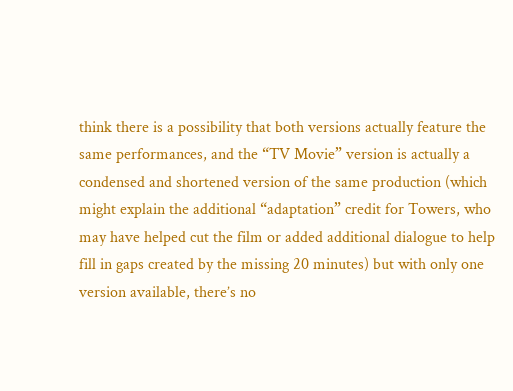think there is a possibility that both versions actually feature the same performances, and the “TV Movie” version is actually a condensed and shortened version of the same production (which might explain the additional “adaptation” credit for Towers, who may have helped cut the film or added additional dialogue to help fill in gaps created by the missing 20 minutes) but with only one version available, there’s no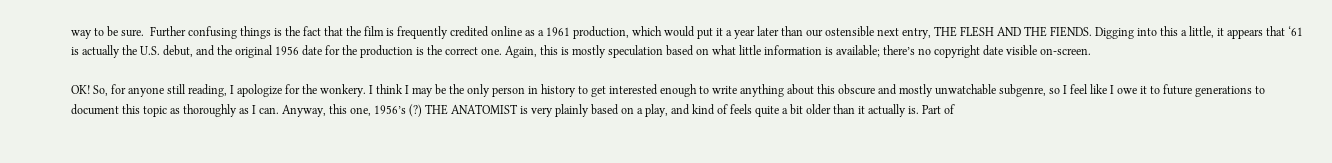way to be sure.  Further confusing things is the fact that the film is frequently credited online as a 1961 production, which would put it a year later than our ostensible next entry, THE FLESH AND THE FIENDS. Digging into this a little, it appears that ‘61 is actually the U.S. debut, and the original 1956 date for the production is the correct one. Again, this is mostly speculation based on what little information is available; there’s no copyright date visible on-screen.

OK! So, for anyone still reading, I apologize for the wonkery. I think I may be the only person in history to get interested enough to write anything about this obscure and mostly unwatchable subgenre, so I feel like I owe it to future generations to document this topic as thoroughly as I can. Anyway, this one, 1956’s (?) THE ANATOMIST is very plainly based on a play, and kind of feels quite a bit older than it actually is. Part of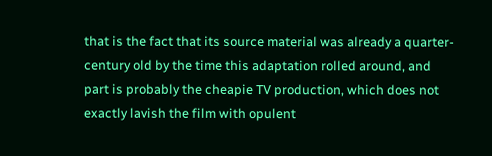that is the fact that its source material was already a quarter-century old by the time this adaptation rolled around, and part is probably the cheapie TV production, which does not exactly lavish the film with opulent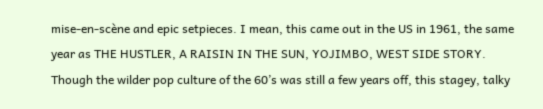mise-en-scène and epic setpieces. I mean, this came out in the US in 1961, the same year as THE HUSTLER, A RAISIN IN THE SUN, YOJIMBO, WEST SIDE STORY. Though the wilder pop culture of the 60’s was still a few years off, this stagey, talky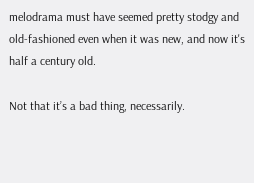melodrama must have seemed pretty stodgy and old-fashioned even when it was new, and now it's half a century old.

Not that it’s a bad thing, necessarily.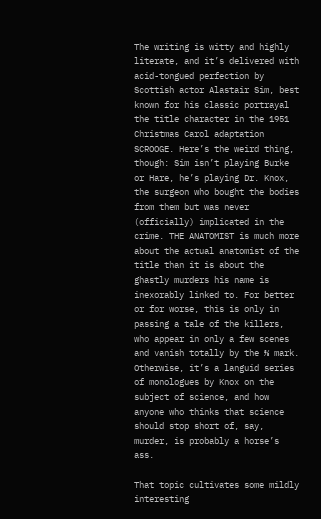The writing is witty and highly literate, and it’s delivered with acid-tongued perfection by Scottish actor Alastair Sim, best known for his classic portrayal the title character in the 1951 Christmas Carol adaptation SCROOGE. Here’s the weird thing, though: Sim isn’t playing Burke or Hare, he’s playing Dr. Knox, the surgeon who bought the bodies from them but was never (officially) implicated in the crime. THE ANATOMIST is much more about the actual anatomist of the title than it is about the ghastly murders his name is inexorably linked to. For better or for worse, this is only in passing a tale of the killers, who appear in only a few scenes and vanish totally by the ⅔ mark. Otherwise, it’s a languid series of monologues by Knox on the subject of science, and how anyone who thinks that science should stop short of, say, murder, is probably a horse’s ass.

That topic cultivates some mildly interesting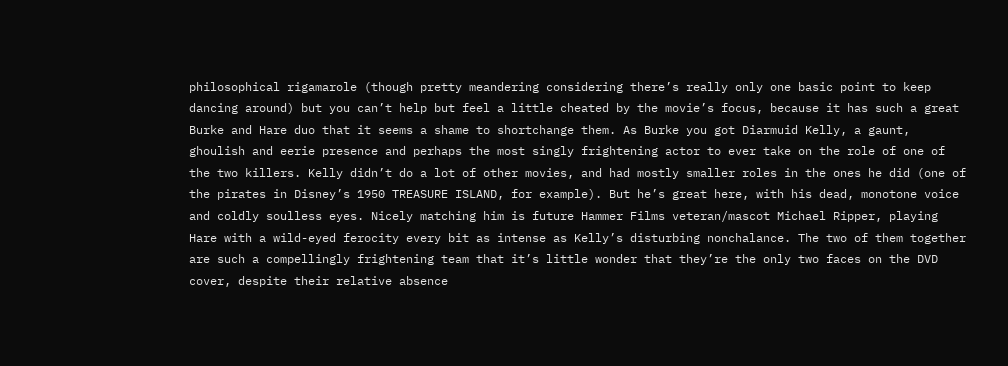philosophical rigamarole (though pretty meandering considering there’s really only one basic point to keep dancing around) but you can’t help but feel a little cheated by the movie’s focus, because it has such a great Burke and Hare duo that it seems a shame to shortchange them. As Burke you got Diarmuid Kelly, a gaunt, ghoulish and eerie presence and perhaps the most singly frightening actor to ever take on the role of one of the two killers. Kelly didn’t do a lot of other movies, and had mostly smaller roles in the ones he did (one of the pirates in Disney’s 1950 TREASURE ISLAND, for example). But he’s great here, with his dead, monotone voice and coldly soulless eyes. Nicely matching him is future Hammer Films veteran/mascot Michael Ripper, playing Hare with a wild-eyed ferocity every bit as intense as Kelly’s disturbing nonchalance. The two of them together are such a compellingly frightening team that it’s little wonder that they’re the only two faces on the DVD cover, despite their relative absence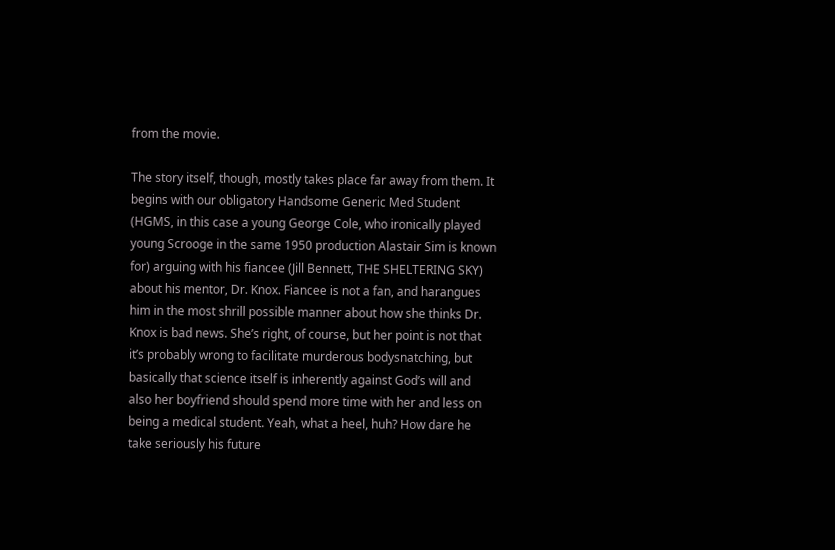from the movie.

The story itself, though, mostly takes place far away from them. It begins with our obligatory Handsome Generic Med Student (HGMS, in this case a young George Cole, who ironically played young Scrooge in the same 1950 production Alastair Sim is known for) arguing with his fiancee (Jill Bennett, THE SHELTERING SKY) about his mentor, Dr. Knox. Fiancee is not a fan, and harangues him in the most shrill possible manner about how she thinks Dr. Knox is bad news. She’s right, of course, but her point is not that it’s probably wrong to facilitate murderous bodysnatching, but basically that science itself is inherently against God’s will and also her boyfriend should spend more time with her and less on being a medical student. Yeah, what a heel, huh? How dare he take seriously his future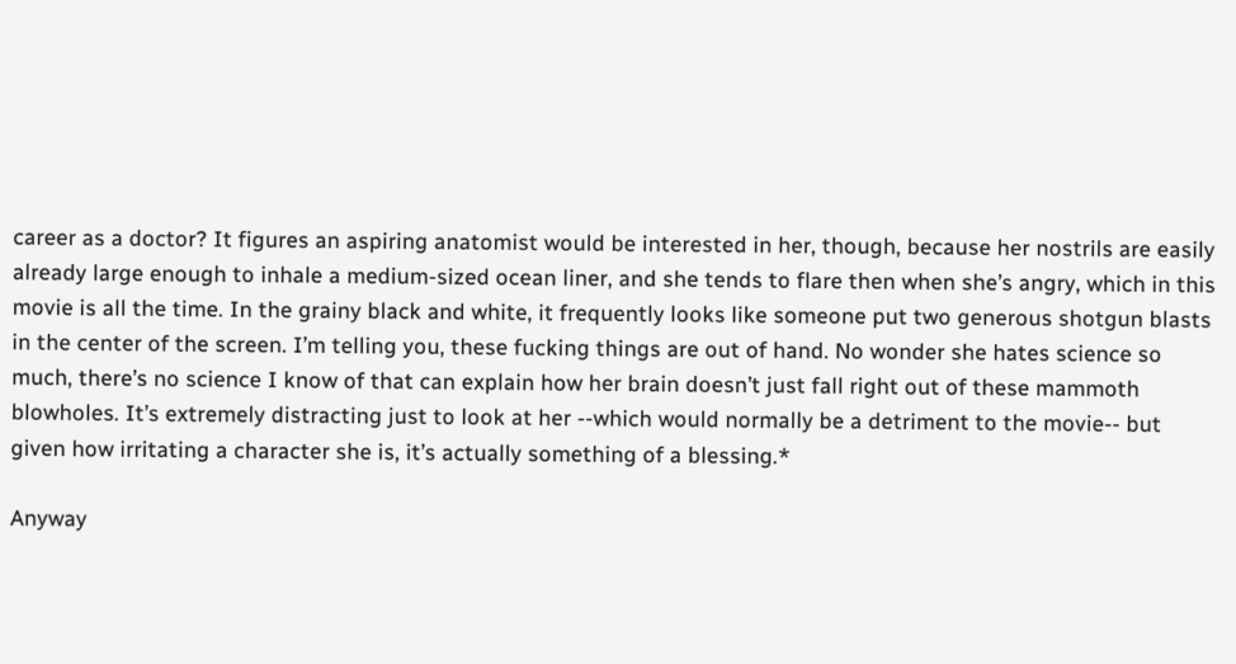career as a doctor? It figures an aspiring anatomist would be interested in her, though, because her nostrils are easily already large enough to inhale a medium-sized ocean liner, and she tends to flare then when she’s angry, which in this movie is all the time. In the grainy black and white, it frequently looks like someone put two generous shotgun blasts in the center of the screen. I’m telling you, these fucking things are out of hand. No wonder she hates science so much, there’s no science I know of that can explain how her brain doesn’t just fall right out of these mammoth blowholes. It’s extremely distracting just to look at her --which would normally be a detriment to the movie-- but given how irritating a character she is, it’s actually something of a blessing.*

Anyway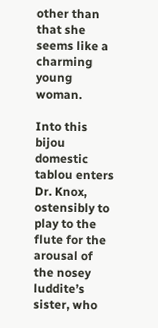other than that she seems like a charming young woman.

Into this bijou domestic tablou enters Dr. Knox, ostensibly to play to the flute for the arousal of the nosey luddite’s sister, who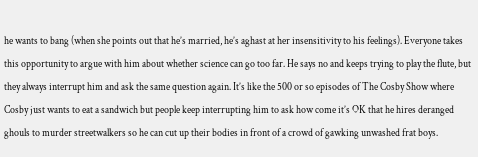he wants to bang (when she points out that he’s married, he’s aghast at her insensitivity to his feelings). Everyone takes this opportunity to argue with him about whether science can go too far. He says no and keeps trying to play the flute, but they always interrupt him and ask the same question again. It’s like the 500 or so episodes of The Cosby Show where Cosby just wants to eat a sandwich but people keep interrupting him to ask how come it’s OK that he hires deranged ghouls to murder streetwalkers so he can cut up their bodies in front of a crowd of gawking unwashed frat boys.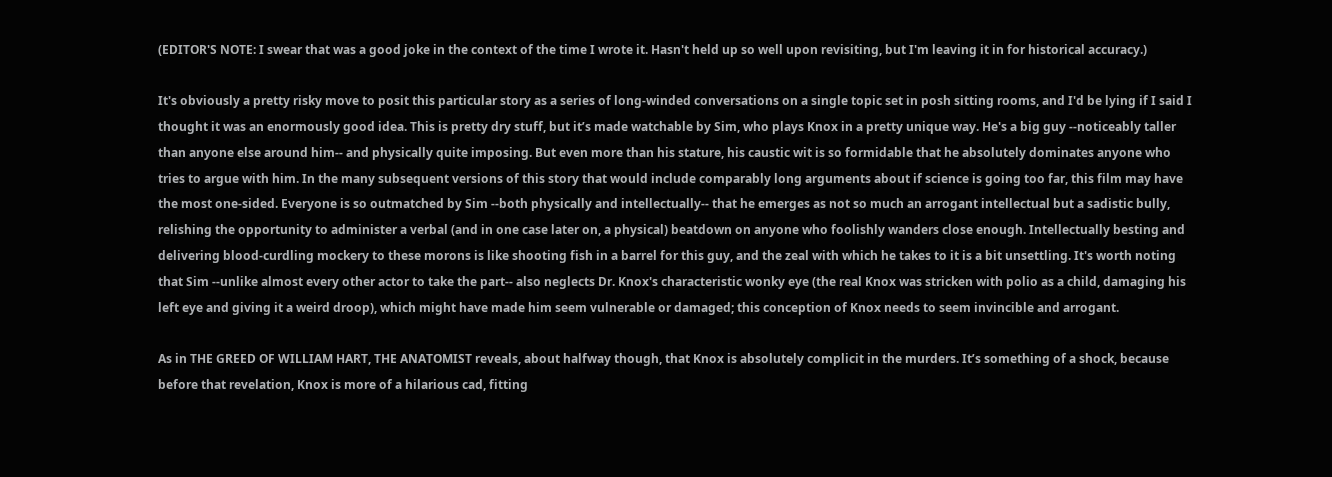(EDITOR'S NOTE: I swear that was a good joke in the context of the time I wrote it. Hasn't held up so well upon revisiting, but I'm leaving it in for historical accuracy.)

It's obviously a pretty risky move to posit this particular story as a series of long-winded conversations on a single topic set in posh sitting rooms, and I'd be lying if I said I thought it was an enormously good idea. This is pretty dry stuff, but it’s made watchable by Sim, who plays Knox in a pretty unique way. He's a big guy --noticeably taller than anyone else around him-- and physically quite imposing. But even more than his stature, his caustic wit is so formidable that he absolutely dominates anyone who tries to argue with him. In the many subsequent versions of this story that would include comparably long arguments about if science is going too far, this film may have the most one-sided. Everyone is so outmatched by Sim --both physically and intellectually-- that he emerges as not so much an arrogant intellectual but a sadistic bully, relishing the opportunity to administer a verbal (and in one case later on, a physical) beatdown on anyone who foolishly wanders close enough. Intellectually besting and delivering blood-curdling mockery to these morons is like shooting fish in a barrel for this guy, and the zeal with which he takes to it is a bit unsettling. It's worth noting that Sim --unlike almost every other actor to take the part-- also neglects Dr. Knox's characteristic wonky eye (the real Knox was stricken with polio as a child, damaging his left eye and giving it a weird droop), which might have made him seem vulnerable or damaged; this conception of Knox needs to seem invincible and arrogant.

As in THE GREED OF WILLIAM HART, THE ANATOMIST reveals, about halfway though, that Knox is absolutely complicit in the murders. It’s something of a shock, because before that revelation, Knox is more of a hilarious cad, fitting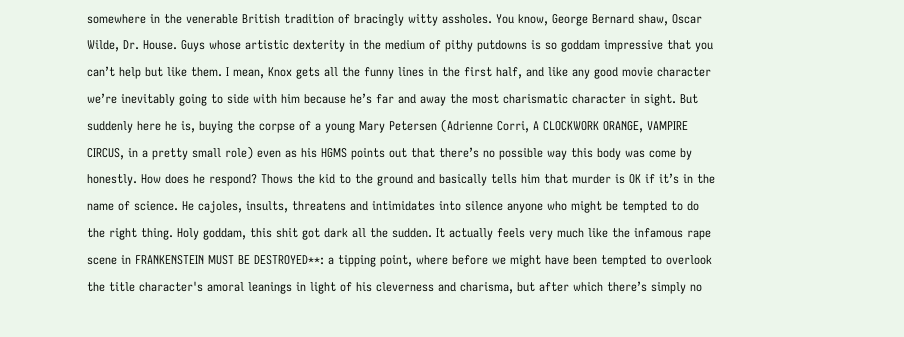somewhere in the venerable British tradition of bracingly witty assholes. You know, George Bernard shaw, Oscar Wilde, Dr. House. Guys whose artistic dexterity in the medium of pithy putdowns is so goddam impressive that you can’t help but like them. I mean, Knox gets all the funny lines in the first half, and like any good movie character we’re inevitably going to side with him because he’s far and away the most charismatic character in sight. But suddenly here he is, buying the corpse of a young Mary Petersen (Adrienne Corri, A CLOCKWORK ORANGE, VAMPIRE CIRCUS, in a pretty small role) even as his HGMS points out that there’s no possible way this body was come by honestly. How does he respond? Thows the kid to the ground and basically tells him that murder is OK if it’s in the name of science. He cajoles, insults, threatens and intimidates into silence anyone who might be tempted to do the right thing. Holy goddam, this shit got dark all the sudden. It actually feels very much like the infamous rape scene in FRANKENSTEIN MUST BE DESTROYED**: a tipping point, where before we might have been tempted to overlook the title character's amoral leanings in light of his cleverness and charisma, but after which there’s simply no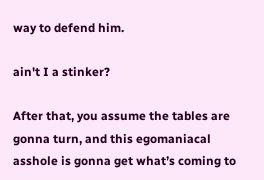way to defend him.

ain't I a stinker?

After that, you assume the tables are gonna turn, and this egomaniacal asshole is gonna get what’s coming to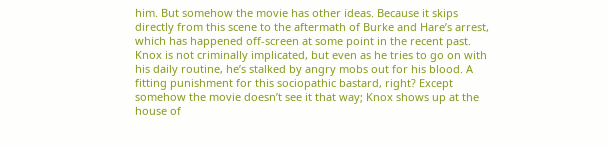him. But somehow the movie has other ideas. Because it skips directly from this scene to the aftermath of Burke and Hare’s arrest, which has happened off-screen at some point in the recent past. Knox is not criminally implicated, but even as he tries to go on with his daily routine, he’s stalked by angry mobs out for his blood. A fitting punishment for this sociopathic bastard, right? Except somehow the movie doesn’t see it that way; Knox shows up at the house of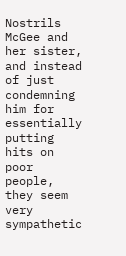Nostrils McGee and her sister, and instead of just condemning him for essentially putting hits on poor people, they seem very sympathetic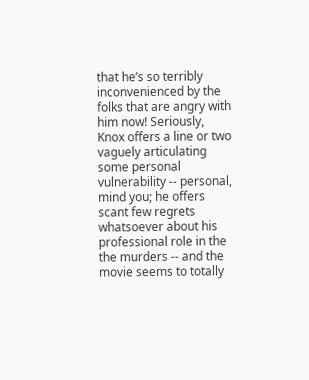that he’s so terribly inconvenienced by the folks that are angry with him now! Seriously, Knox offers a line or two vaguely articulating some personal vulnerability -- personal, mind you; he offers scant few regrets whatsoever about his professional role in the the murders -- and the movie seems to totally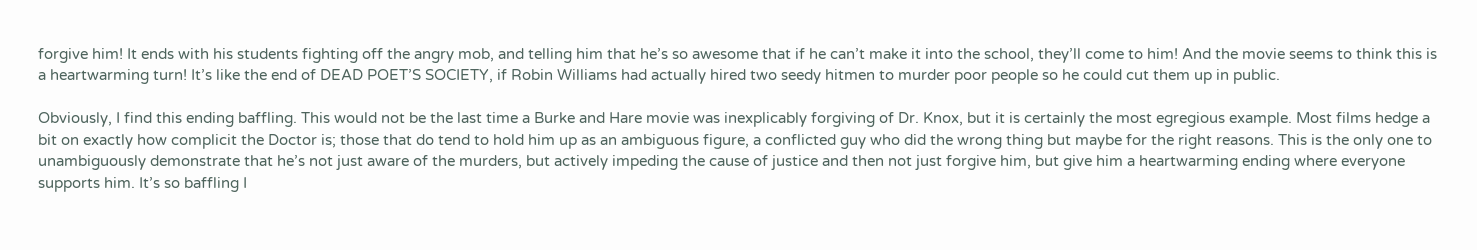forgive him! It ends with his students fighting off the angry mob, and telling him that he’s so awesome that if he can’t make it into the school, they’ll come to him! And the movie seems to think this is a heartwarming turn! It’s like the end of DEAD POET’S SOCIETY, if Robin Williams had actually hired two seedy hitmen to murder poor people so he could cut them up in public.

Obviously, I find this ending baffling. This would not be the last time a Burke and Hare movie was inexplicably forgiving of Dr. Knox, but it is certainly the most egregious example. Most films hedge a bit on exactly how complicit the Doctor is; those that do tend to hold him up as an ambiguous figure, a conflicted guy who did the wrong thing but maybe for the right reasons. This is the only one to unambiguously demonstrate that he’s not just aware of the murders, but actively impeding the cause of justice and then not just forgive him, but give him a heartwarming ending where everyone supports him. It’s so baffling I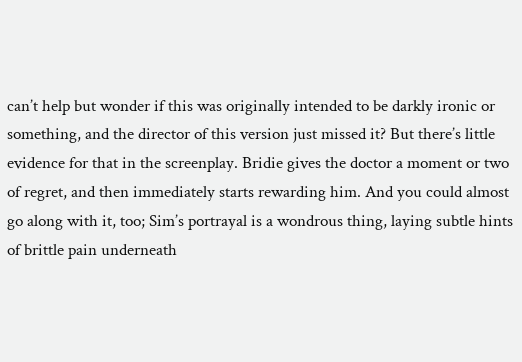can’t help but wonder if this was originally intended to be darkly ironic or something, and the director of this version just missed it? But there’s little evidence for that in the screenplay. Bridie gives the doctor a moment or two of regret, and then immediately starts rewarding him. And you could almost go along with it, too; Sim’s portrayal is a wondrous thing, laying subtle hints of brittle pain underneath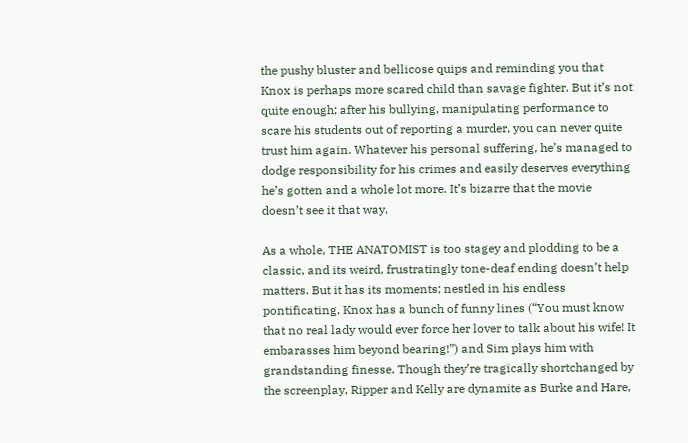the pushy bluster and bellicose quips and reminding you that Knox is perhaps more scared child than savage fighter. But it’s not quite enough; after his bullying, manipulating performance to scare his students out of reporting a murder, you can never quite trust him again. Whatever his personal suffering, he’s managed to dodge responsibility for his crimes and easily deserves everything he’s gotten and a whole lot more. It’s bizarre that the movie doesn’t see it that way.

As a whole, THE ANATOMIST is too stagey and plodding to be a classic, and its weird, frustratingly tone-deaf ending doesn’t help matters. But it has its moments; nestled in his endless pontificating, Knox has a bunch of funny lines (“You must know that no real lady would ever force her lover to talk about his wife! It embarasses him beyond bearing!”) and Sim plays him with grandstanding finesse. Though they’re tragically shortchanged by the screenplay, Ripper and Kelly are dynamite as Burke and Hare,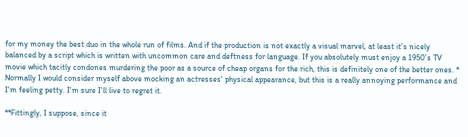for my money the best duo in the whole run of films. And if the production is not exactly a visual marvel, at least it’s nicely balanced by a script which is written with uncommon care and deftness for language. If you absolutely must enjoy a 1950’s TV movie which tacitly condones murdering the poor as a source of cheap organs for the rich, this is definitely one of the better ones. * Normally I would consider myself above mocking an actresses' physical appearance, but this is a really annoying performance and I'm feeling petty. I'm sure I'll live to regret it.

**Fittingly, I suppose, since it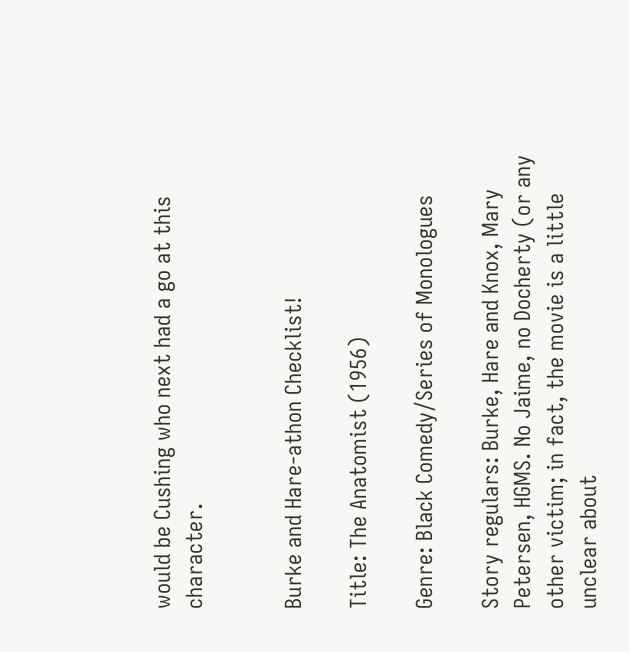would be Cushing who next had a go at this character.


Burke and Hare-athon Checklist!

Title: The Anatomist (1956)

Genre: Black Comedy/Series of Monologues

Story regulars: Burke, Hare and Knox, Mary Petersen, HGMS. No Jaime, no Docherty (or any other victim; in fact, the movie is a little unclear about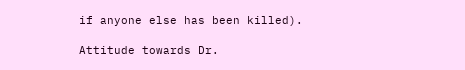if anyone else has been killed).

Attitude towards Dr.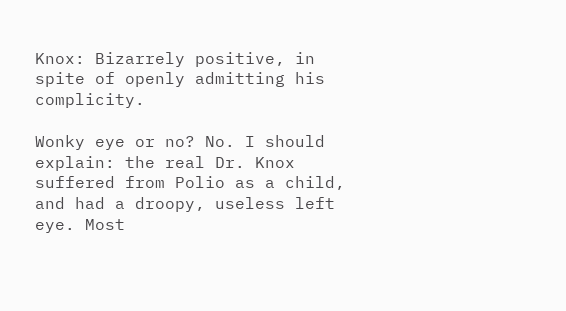Knox: Bizarrely positive, in spite of openly admitting his complicity.

Wonky eye or no? No. I should explain: the real Dr. Knox suffered from Polio as a child, and had a droopy, useless left eye. Most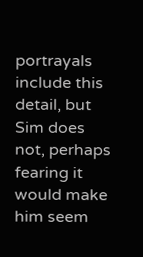portrayals include this detail, but Sim does not, perhaps fearing it would make him seem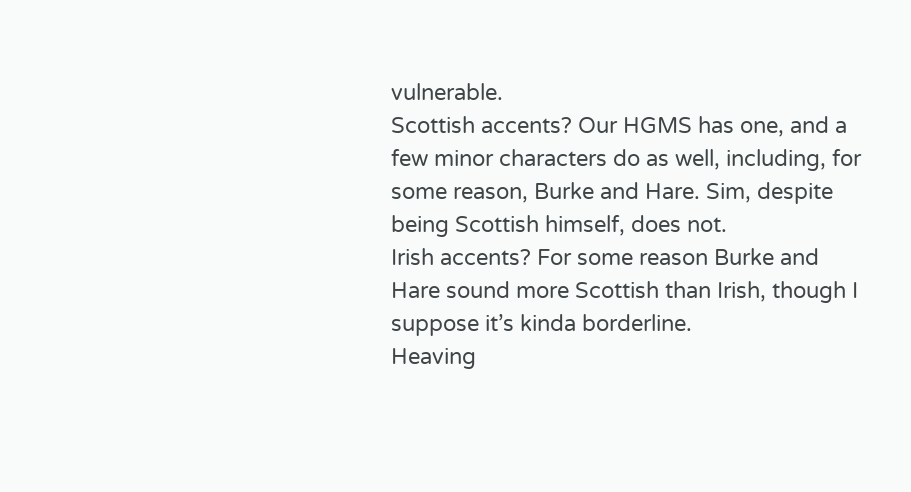vulnerable.
Scottish accents? Our HGMS has one, and a few minor characters do as well, including, for some reason, Burke and Hare. Sim, despite being Scottish himself, does not.
Irish accents? For some reason Burke and Hare sound more Scottish than Irish, though I suppose it’s kinda borderline.
Heaving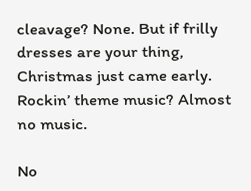cleavage? None. But if frilly dresses are your thing, Christmas just came early.
Rockin’ theme music? Almost no music.

No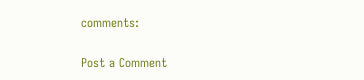comments:

Post a Comment